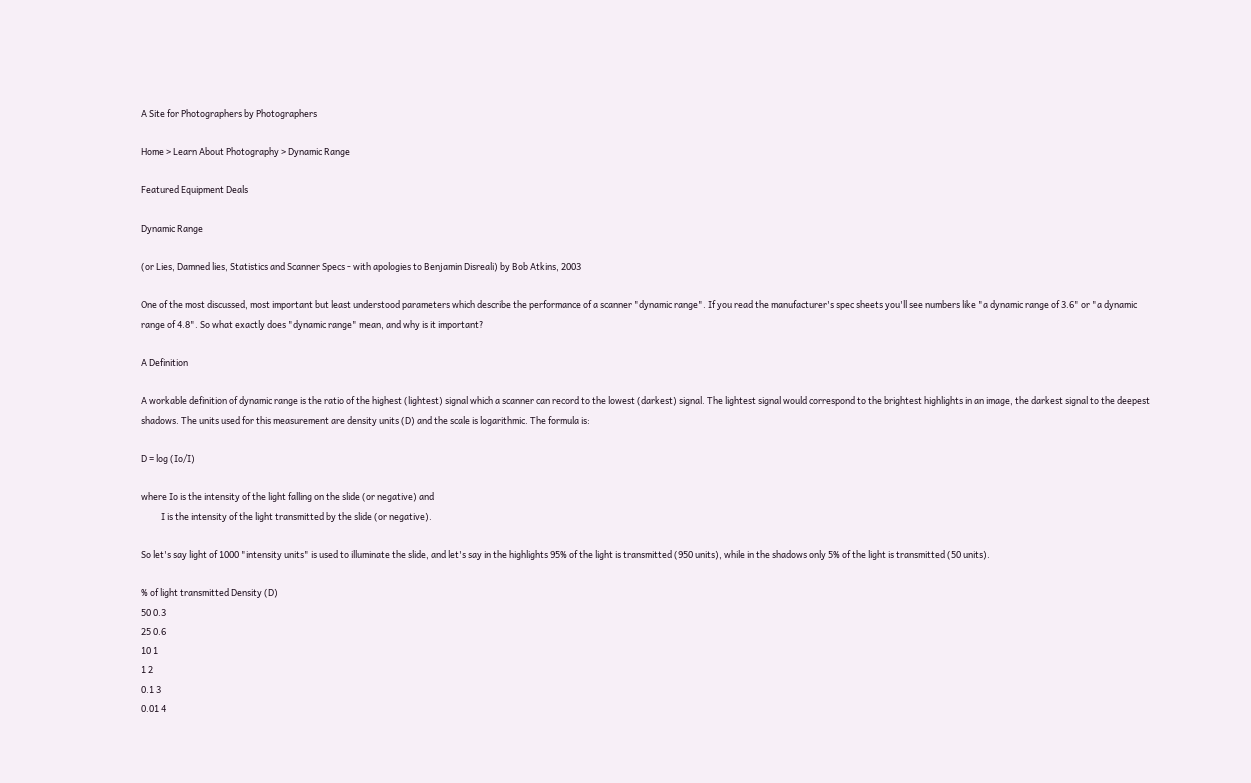A Site for Photographers by Photographers

Home > Learn About Photography > Dynamic Range

Featured Equipment Deals

Dynamic Range

(or Lies, Damned lies, Statistics and Scanner Specs - with apologies to Benjamin Disreali) by Bob Atkins, 2003

One of the most discussed, most important but least understood parameters which describe the performance of a scanner "dynamic range". If you read the manufacturer's spec sheets you'll see numbers like "a dynamic range of 3.6" or "a dynamic range of 4.8". So what exactly does "dynamic range" mean, and why is it important?

A Definition

A workable definition of dynamic range is the ratio of the highest (lightest) signal which a scanner can record to the lowest (darkest) signal. The lightest signal would correspond to the brightest highlights in an image, the darkest signal to the deepest shadows. The units used for this measurement are density units (D) and the scale is logarithmic. The formula is:

D = log (Io/I)

where Io is the intensity of the light falling on the slide (or negative) and
          I is the intensity of the light transmitted by the slide (or negative).

So let's say light of 1000 "intensity units" is used to illuminate the slide, and let's say in the highlights 95% of the light is transmitted (950 units), while in the shadows only 5% of the light is transmitted (50 units).

% of light transmitted Density (D)
50 0.3
25 0.6
10 1
1 2
0.1 3
0.01 4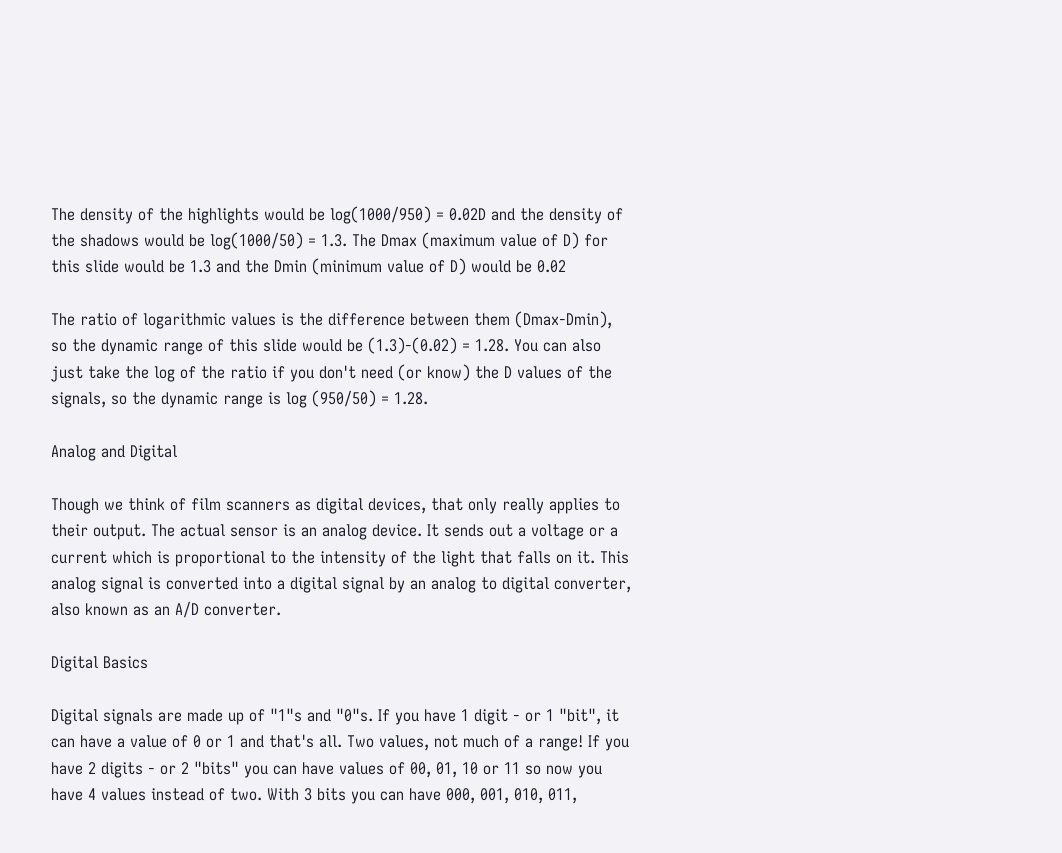The density of the highlights would be log(1000/950) = 0.02D and the density of the shadows would be log(1000/50) = 1.3. The Dmax (maximum value of D) for this slide would be 1.3 and the Dmin (minimum value of D) would be 0.02

The ratio of logarithmic values is the difference between them (Dmax-Dmin), so the dynamic range of this slide would be (1.3)-(0.02) = 1.28. You can also just take the log of the ratio if you don't need (or know) the D values of the signals, so the dynamic range is log (950/50) = 1.28.

Analog and Digital

Though we think of film scanners as digital devices, that only really applies to their output. The actual sensor is an analog device. It sends out a voltage or a current which is proportional to the intensity of the light that falls on it. This analog signal is converted into a digital signal by an analog to digital converter, also known as an A/D converter.

Digital Basics

Digital signals are made up of "1"s and "0"s. If you have 1 digit - or 1 "bit", it can have a value of 0 or 1 and that's all. Two values, not much of a range! If you have 2 digits - or 2 "bits" you can have values of 00, 01, 10 or 11 so now you have 4 values instead of two. With 3 bits you can have 000, 001, 010, 011,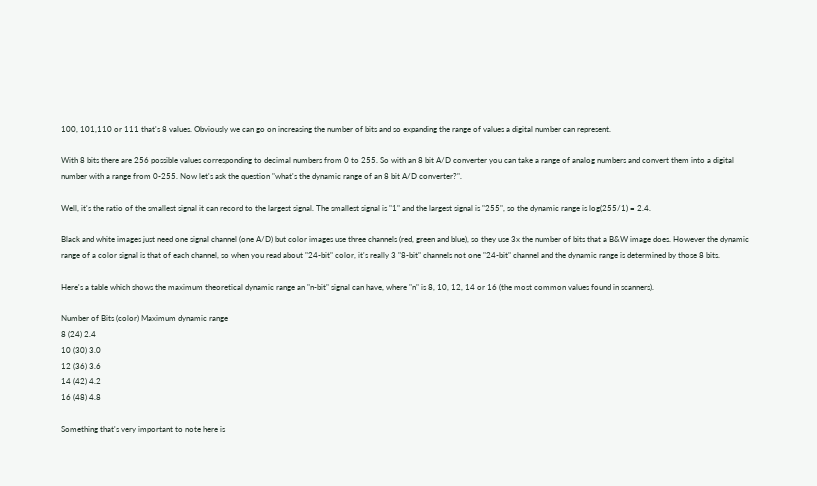100, 101,110 or 111 that's 8 values. Obviously we can go on increasing the number of bits and so expanding the range of values a digital number can represent.

With 8 bits there are 256 possible values corresponding to decimal numbers from 0 to 255. So with an 8 bit A/D converter you can take a range of analog numbers and convert them into a digital number with a range from 0-255. Now let's ask the question "what's the dynamic range of an 8 bit A/D converter?".

Well, it's the ratio of the smallest signal it can record to the largest signal. The smallest signal is "1" and the largest signal is "255", so the dynamic range is log(255/1) = 2.4.

Black and white images just need one signal channel (one A/D) but color images use three channels (red, green and blue), so they use 3x the number of bits that a B&W image does. However the dynamic range of a color signal is that of each channel, so when you read about "24-bit" color, it's really 3 "8-bit" channels not one "24-bit" channel and the dynamic range is determined by those 8 bits.

Here's a table which shows the maximum theoretical dynamic range an "n-bit" signal can have, where "n" is 8, 10, 12, 14 or 16 (the most common values found in scanners).

Number of Bits (color) Maximum dynamic range
8 (24) 2.4
10 (30) 3.0
12 (36) 3.6
14 (42) 4.2
16 (48) 4.8

Something that's very important to note here is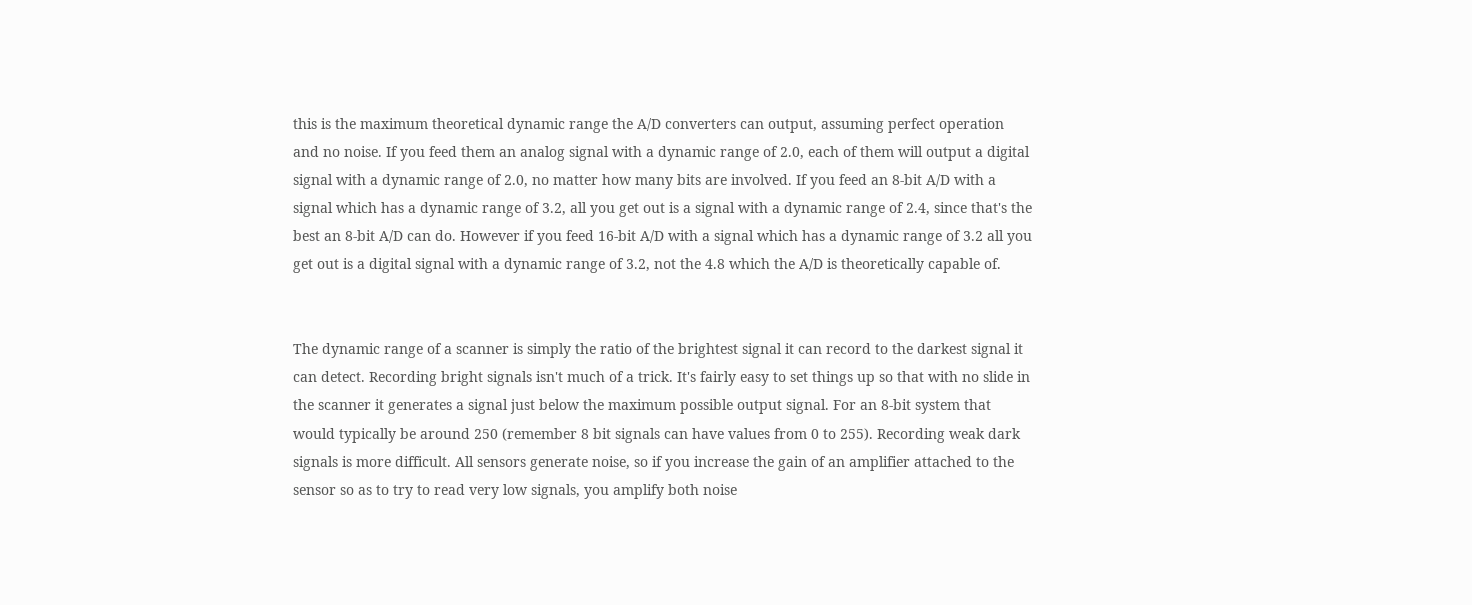this is the maximum theoretical dynamic range the A/D converters can output, assuming perfect operation and no noise. If you feed them an analog signal with a dynamic range of 2.0, each of them will output a digital signal with a dynamic range of 2.0, no matter how many bits are involved. If you feed an 8-bit A/D with a signal which has a dynamic range of 3.2, all you get out is a signal with a dynamic range of 2.4, since that's the best an 8-bit A/D can do. However if you feed 16-bit A/D with a signal which has a dynamic range of 3.2 all you get out is a digital signal with a dynamic range of 3.2, not the 4.8 which the A/D is theoretically capable of.


The dynamic range of a scanner is simply the ratio of the brightest signal it can record to the darkest signal it can detect. Recording bright signals isn't much of a trick. It's fairly easy to set things up so that with no slide in the scanner it generates a signal just below the maximum possible output signal. For an 8-bit system that would typically be around 250 (remember 8 bit signals can have values from 0 to 255). Recording weak dark signals is more difficult. All sensors generate noise, so if you increase the gain of an amplifier attached to the sensor so as to try to read very low signals, you amplify both noise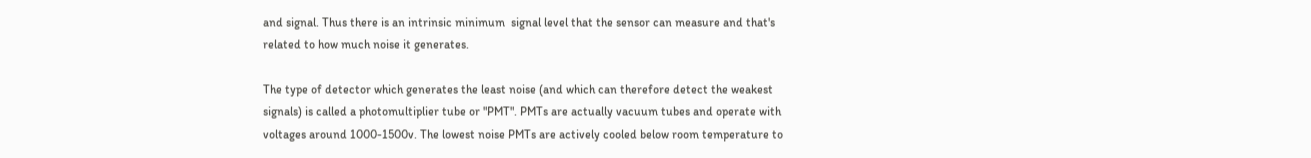and signal. Thus there is an intrinsic minimum  signal level that the sensor can measure and that's related to how much noise it generates.

The type of detector which generates the least noise (and which can therefore detect the weakest signals) is called a photomultiplier tube or "PMT". PMTs are actually vacuum tubes and operate with voltages around 1000-1500v. The lowest noise PMTs are actively cooled below room temperature to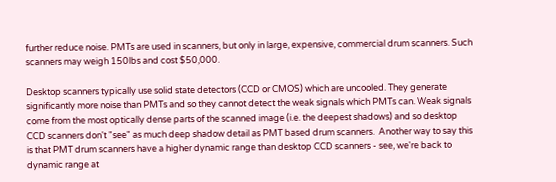further reduce noise. PMTs are used in scanners, but only in large, expensive, commercial drum scanners. Such scanners may weigh 150lbs and cost $50,000.

Desktop scanners typically use solid state detectors (CCD or CMOS) which are uncooled. They generate significantly more noise than PMTs and so they cannot detect the weak signals which PMTs can. Weak signals come from the most optically dense parts of the scanned image (i.e. the deepest shadows) and so desktop CCD scanners don't "see" as much deep shadow detail as PMT based drum scanners.  Another way to say this is that PMT drum scanners have a higher dynamic range than desktop CCD scanners - see, we're back to dynamic range at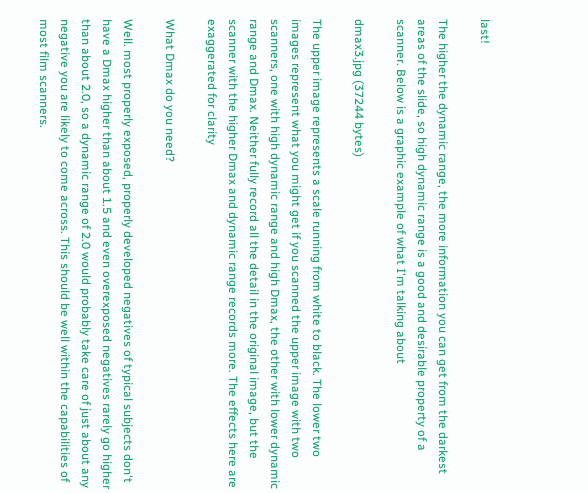last!

The higher the dynamic range, the more information you can get from the darkest areas of the slide, so high dynamic range is a good and desirable property of a scanner. Below is a graphic example of what I'm talking about

dmax3.jpg (37244 bytes)

The upper image represents a scale running from white to black. The lower two images represent what you might get if you scanned the upper image with two scanners, one with high dynamic range and high Dmax, the other with lower dynamic range and Dmax. Neither fully record all the detail in the original image, but the scanner with the higher Dmax and dynamic range records more. The effects here are exaggerated for clarity

What Dmax do you need?

Well. most properly exposed, properly developed negatives of typical subjects don't have a Dmax higher than about 1.5 and even overexposed negatives rarely go higher than about 2.0, so a dynamic range of 2.0 would probably take care of just about any negative you are likely to come across. This should be well within the capabilities of most film scanners.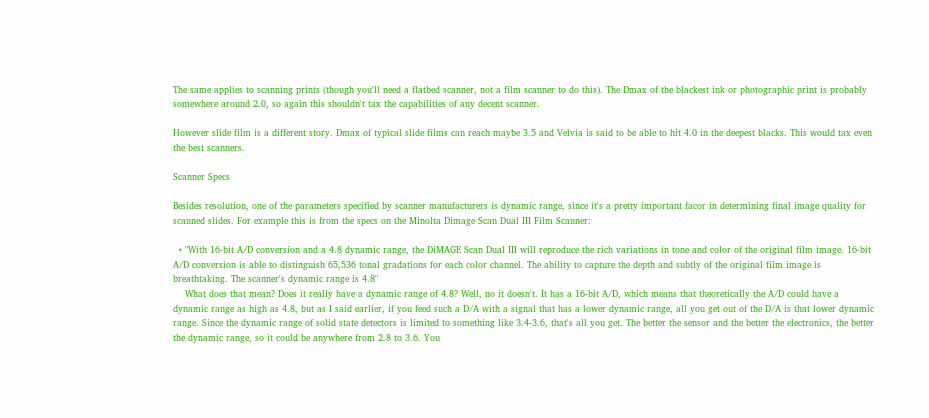The same applies to scanning prints (though you'll need a flatbed scanner, not a film scanner to do this). The Dmax of the blackest ink or photographic print is probably somewhere around 2.0, so again this shouldn't tax the capabilities of any decent scanner.

However slide film is a different story. Dmax of typical slide films can reach maybe 3.5 and Velvia is said to be able to hit 4.0 in the deepest blacks. This would tax even the best scanners.

Scanner Specs

Besides resolution, one of the parameters specified by scanner manufacturers is dynamic range, since it's a pretty important facor in determining final image quality for scanned slides. For example this is from the specs on the Minolta Dimage Scan Dual III Film Scanner:

  • "With 16-bit A/D conversion and a 4.8 dynamic range, the DiMAGE Scan Dual III will reproduce the rich variations in tone and color of the original film image. 16-bit A/D conversion is able to distinguish 65,536 tonal gradations for each color channel. The ability to capture the depth and subtly of the original film image is breathtaking. The scanner's dynamic range is 4.8"
    What does that mean? Does it really have a dynamic range of 4.8? Well, no it doesn't. It has a 16-bit A/D, which means that theoretically the A/D could have a dynamic range as high as 4.8, but as I said earlier, if you feed such a D/A with a signal that has a lower dynamic range, all you get out of the D/A is that lower dynamic range. Since the dynamic range of solid state detectors is limited to something like 3.4-3.6, that's all you get. The better the sensor and the better the electronics, the better the dynamic range, so it could be anywhere from 2.8 to 3.6. You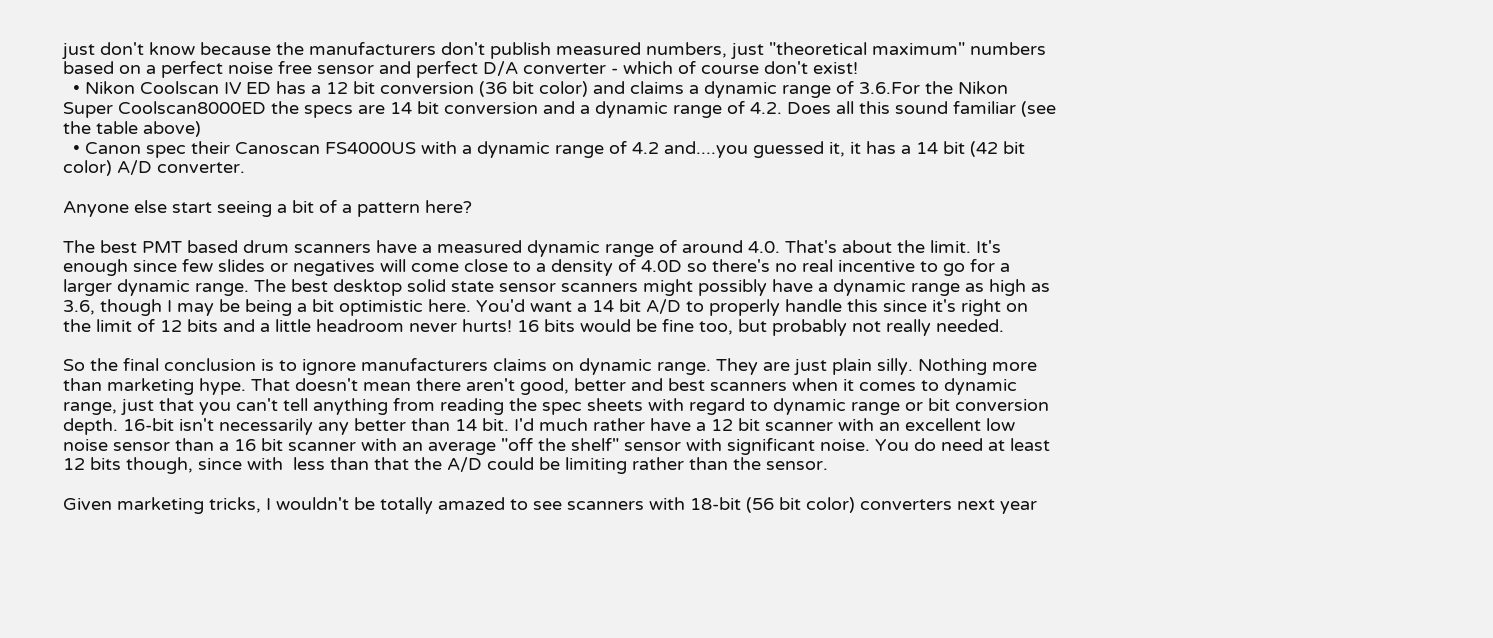just don't know because the manufacturers don't publish measured numbers, just "theoretical maximum" numbers based on a perfect noise free sensor and perfect D/A converter - which of course don't exist!
  • Nikon Coolscan IV ED has a 12 bit conversion (36 bit color) and claims a dynamic range of 3.6.For the Nikon Super Coolscan8000ED the specs are 14 bit conversion and a dynamic range of 4.2. Does all this sound familiar (see the table above)
  • Canon spec their Canoscan FS4000US with a dynamic range of 4.2 and....you guessed it, it has a 14 bit (42 bit color) A/D converter.

Anyone else start seeing a bit of a pattern here?

The best PMT based drum scanners have a measured dynamic range of around 4.0. That's about the limit. It's enough since few slides or negatives will come close to a density of 4.0D so there's no real incentive to go for a larger dynamic range. The best desktop solid state sensor scanners might possibly have a dynamic range as high as 3.6, though I may be being a bit optimistic here. You'd want a 14 bit A/D to properly handle this since it's right on the limit of 12 bits and a little headroom never hurts! 16 bits would be fine too, but probably not really needed.

So the final conclusion is to ignore manufacturers claims on dynamic range. They are just plain silly. Nothing more than marketing hype. That doesn't mean there aren't good, better and best scanners when it comes to dynamic range, just that you can't tell anything from reading the spec sheets with regard to dynamic range or bit conversion depth. 16-bit isn't necessarily any better than 14 bit. I'd much rather have a 12 bit scanner with an excellent low noise sensor than a 16 bit scanner with an average "off the shelf" sensor with significant noise. You do need at least 12 bits though, since with  less than that the A/D could be limiting rather than the sensor.

Given marketing tricks, I wouldn't be totally amazed to see scanners with 18-bit (56 bit color) converters next year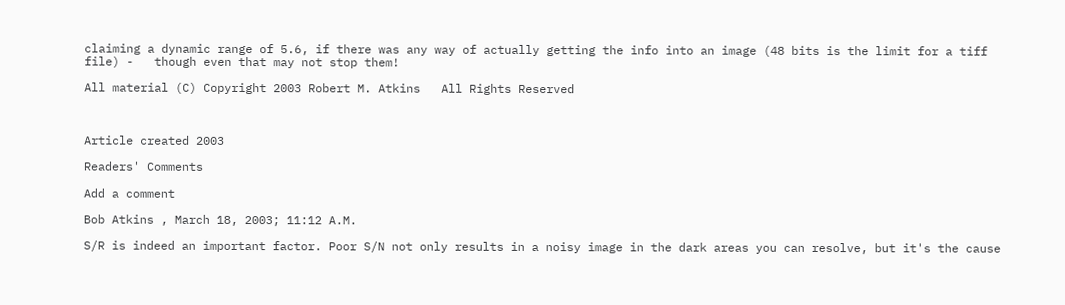claiming a dynamic range of 5.6, if there was any way of actually getting the info into an image (48 bits is the limit for a tiff file) -   though even that may not stop them!

All material (C) Copyright 2003 Robert M. Atkins   All Rights Reserved



Article created 2003

Readers' Comments

Add a comment

Bob Atkins , March 18, 2003; 11:12 A.M.

S/R is indeed an important factor. Poor S/N not only results in a noisy image in the dark areas you can resolve, but it's the cause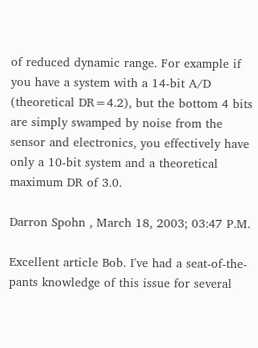of reduced dynamic range. For example if you have a system with a 14-bit A/D (theoretical DR=4.2), but the bottom 4 bits are simply swamped by noise from the sensor and electronics, you effectively have only a 10-bit system and a theoretical maximum DR of 3.0.

Darron Spohn , March 18, 2003; 03:47 P.M.

Excellent article Bob. I've had a seat-of-the-pants knowledge of this issue for several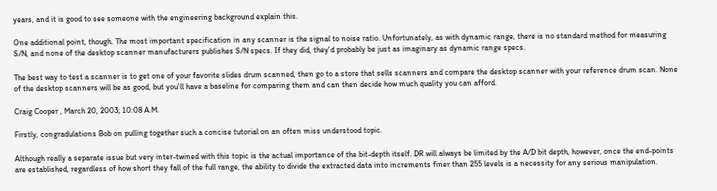years, and it is good to see someone with the engineering background explain this.

One additional point, though. The most important specification in any scanner is the signal to noise ratio. Unfortunately, as with dynamic range, there is no standard method for measuring S/N, and none of the desktop scanner manufacturers publishes S/N specs. If they did, they'd probably be just as imaginary as dynamic range specs.

The best way to test a scanner is to get one of your favorite slides drum scanned, then go to a store that sells scanners and compare the desktop scanner with your reference drum scan. None of the desktop scanners will be as good, but you'll have a baseline for comparing them and can then decide how much quality you can afford.

Craig Cooper , March 20, 2003; 10:08 A.M.

Firstly, congradulations Bob on pulling together such a concise tutorial on an often miss understood topic.

Although really a separate issue but very inter-twined with this topic is the actual importance of the bit-depth itself. DR will always be limited by the A/D bit depth, however, once the end-points are established, regardless of how short they fall of the full range, the ability to divide the extracted data into increments finer than 255 levels is a necessity for any serious manipulation.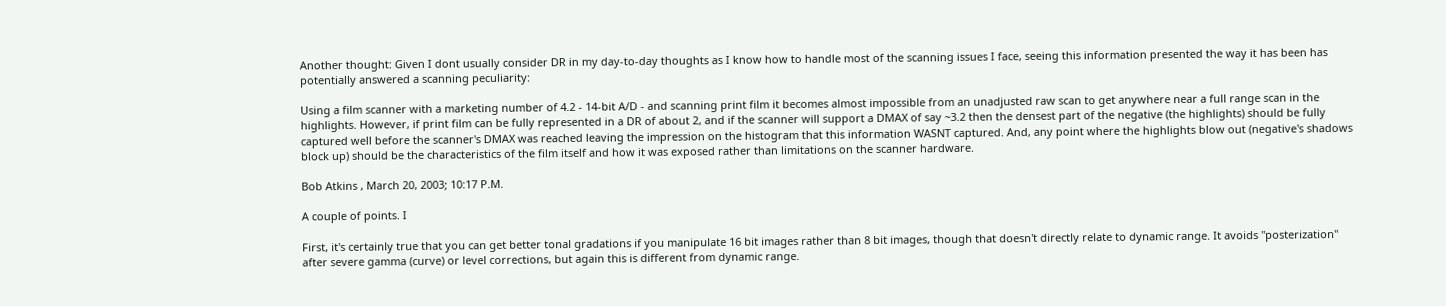Another thought: Given I dont usually consider DR in my day-to-day thoughts as I know how to handle most of the scanning issues I face, seeing this information presented the way it has been has potentially answered a scanning peculiarity:

Using a film scanner with a marketing number of 4.2 - 14-bit A/D - and scanning print film it becomes almost impossible from an unadjusted raw scan to get anywhere near a full range scan in the highlights. However, if print film can be fully represented in a DR of about 2, and if the scanner will support a DMAX of say ~3.2 then the densest part of the negative (the highlights) should be fully captured well before the scanner's DMAX was reached leaving the impression on the histogram that this information WASNT captured. And, any point where the highlights blow out (negative's shadows block up) should be the characteristics of the film itself and how it was exposed rather than limitations on the scanner hardware.

Bob Atkins , March 20, 2003; 10:17 P.M.

A couple of points. I

First, it's certainly true that you can get better tonal gradations if you manipulate 16 bit images rather than 8 bit images, though that doesn't directly relate to dynamic range. It avoids "posterization" after severe gamma (curve) or level corrections, but again this is different from dynamic range.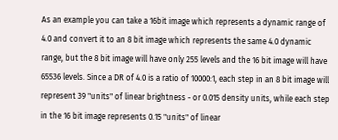As an example you can take a 16bit image which represents a dynamic range of 4.0 and convert it to an 8 bit image which represents the same 4.0 dynamic range, but the 8 bit image will have only 255 levels and the 16 bit image will have 65536 levels. Since a DR of 4.0 is a ratio of 10000:1, each step in an 8 bit image will represent 39 "units" of linear brightness - or 0.015 density units, while each step in the 16 bit image represents 0.15 "units" of linear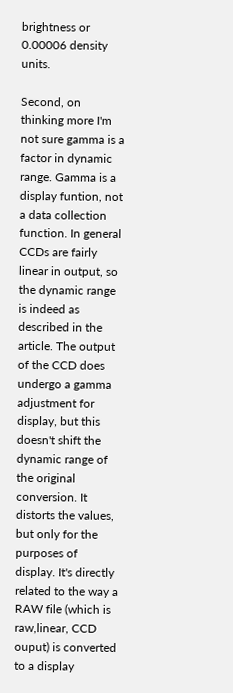brightness or 0.00006 density units.

Second, on thinking more I'm not sure gamma is a factor in dynamic range. Gamma is a display funtion, not a data collection function. In general CCDs are fairly linear in output, so the dynamic range is indeed as described in the article. The output of the CCD does undergo a gamma adjustment for display, but this doesn't shift the dynamic range of the original conversion. It distorts the values, but only for the purposes of display. It's directly related to the way a RAW file (which is raw,linear, CCD ouput) is converted to a display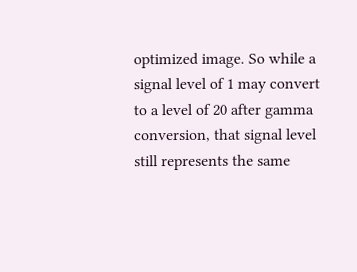optimized image. So while a signal level of 1 may convert to a level of 20 after gamma conversion, that signal level still represents the same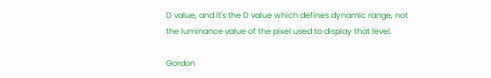D value, and it's the D value which defines dynamic range, not the luminance value of the pixel used to display that level.

Gordon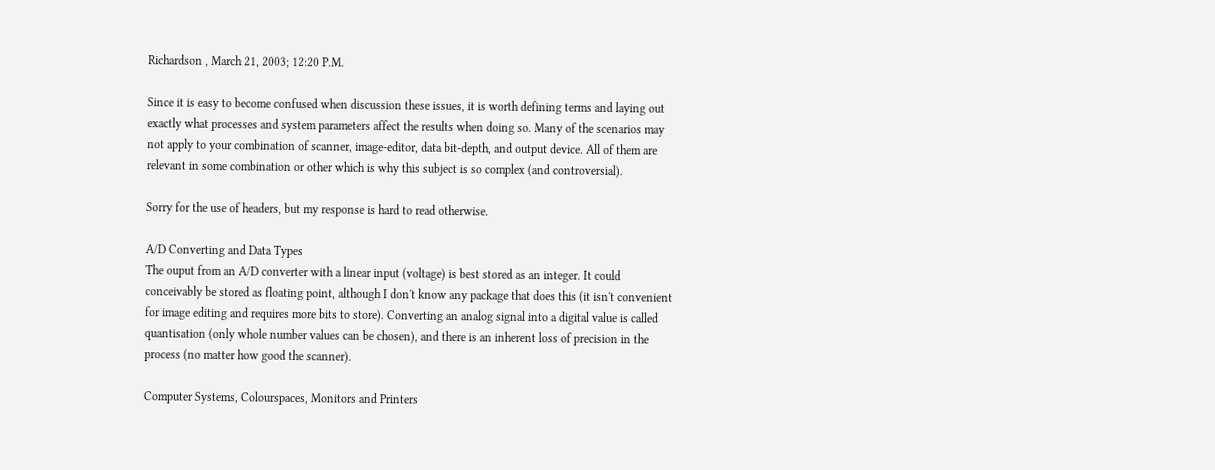Richardson , March 21, 2003; 12:20 P.M.

Since it is easy to become confused when discussion these issues, it is worth defining terms and laying out exactly what processes and system parameters affect the results when doing so. Many of the scenarios may not apply to your combination of scanner, image-editor, data bit-depth, and output device. All of them are relevant in some combination or other which is why this subject is so complex (and controversial).

Sorry for the use of headers, but my response is hard to read otherwise.

A/D Converting and Data Types
The ouput from an A/D converter with a linear input (voltage) is best stored as an integer. It could conceivably be stored as floating point, although I don't know any package that does this (it isn't convenient for image editing and requires more bits to store). Converting an analog signal into a digital value is called quantisation (only whole number values can be chosen), and there is an inherent loss of precision in the process (no matter how good the scanner).

Computer Systems, Colourspaces, Monitors and Printers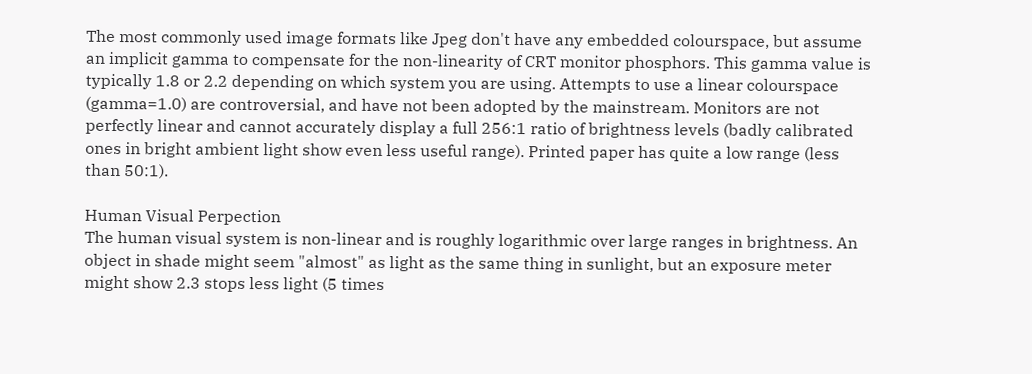The most commonly used image formats like Jpeg don't have any embedded colourspace, but assume an implicit gamma to compensate for the non-linearity of CRT monitor phosphors. This gamma value is typically 1.8 or 2.2 depending on which system you are using. Attempts to use a linear colourspace (gamma=1.0) are controversial, and have not been adopted by the mainstream. Monitors are not perfectly linear and cannot accurately display a full 256:1 ratio of brightness levels (badly calibrated ones in bright ambient light show even less useful range). Printed paper has quite a low range (less than 50:1).

Human Visual Perpection
The human visual system is non-linear and is roughly logarithmic over large ranges in brightness. An object in shade might seem "almost" as light as the same thing in sunlight, but an exposure meter might show 2.3 stops less light (5 times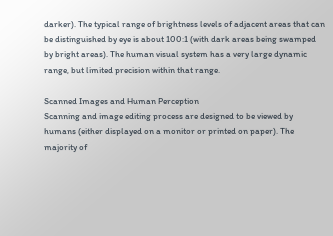darker). The typical range of brightness levels of adjacent areas that can be distinguished by eye is about 100:1 (with dark areas being swamped by bright areas). The human visual system has a very large dynamic range, but limited precision within that range.

Scanned Images and Human Perception
Scanning and image editing process are designed to be viewed by humans (either displayed on a monitor or printed on paper). The majority of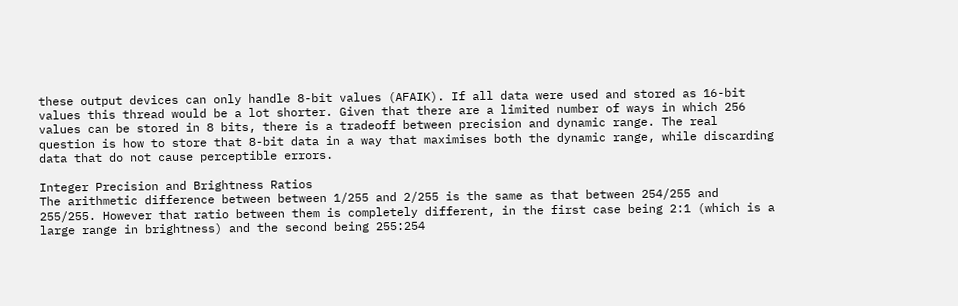these output devices can only handle 8-bit values (AFAIK). If all data were used and stored as 16-bit values this thread would be a lot shorter. Given that there are a limited number of ways in which 256 values can be stored in 8 bits, there is a tradeoff between precision and dynamic range. The real question is how to store that 8-bit data in a way that maximises both the dynamic range, while discarding data that do not cause perceptible errors.

Integer Precision and Brightness Ratios
The arithmetic difference between between 1/255 and 2/255 is the same as that between 254/255 and 255/255. However that ratio between them is completely different, in the first case being 2:1 (which is a large range in brightness) and the second being 255:254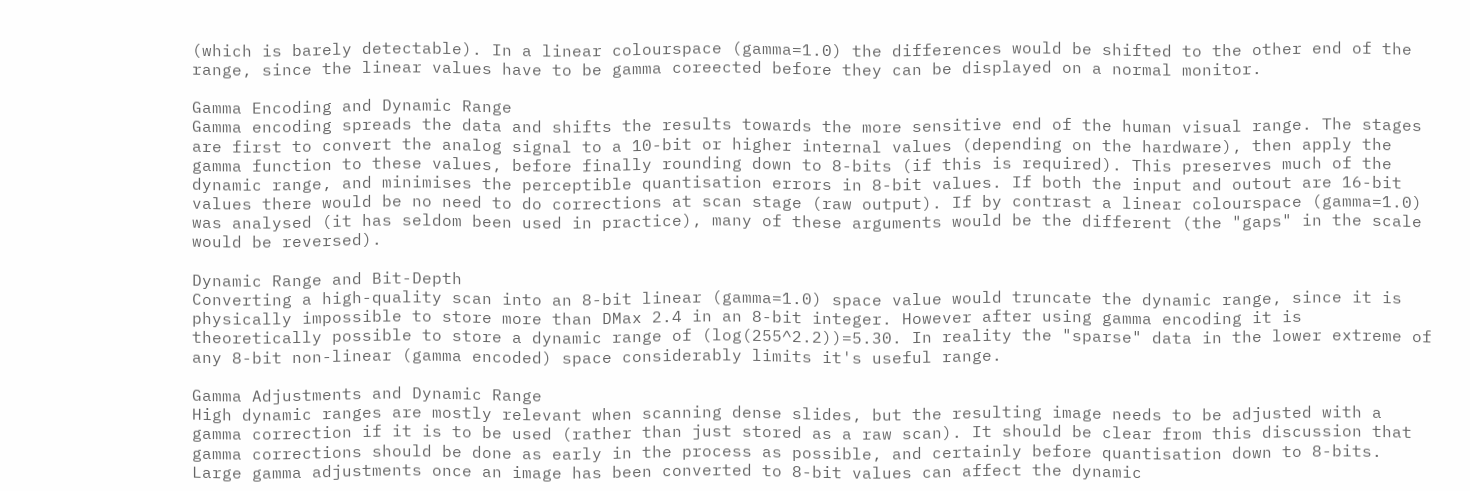(which is barely detectable). In a linear colourspace (gamma=1.0) the differences would be shifted to the other end of the range, since the linear values have to be gamma coreected before they can be displayed on a normal monitor.

Gamma Encoding and Dynamic Range
Gamma encoding spreads the data and shifts the results towards the more sensitive end of the human visual range. The stages are first to convert the analog signal to a 10-bit or higher internal values (depending on the hardware), then apply the gamma function to these values, before finally rounding down to 8-bits (if this is required). This preserves much of the dynamic range, and minimises the perceptible quantisation errors in 8-bit values. If both the input and outout are 16-bit values there would be no need to do corrections at scan stage (raw output). If by contrast a linear colourspace (gamma=1.0) was analysed (it has seldom been used in practice), many of these arguments would be the different (the "gaps" in the scale would be reversed).

Dynamic Range and Bit-Depth
Converting a high-quality scan into an 8-bit linear (gamma=1.0) space value would truncate the dynamic range, since it is physically impossible to store more than DMax 2.4 in an 8-bit integer. However after using gamma encoding it is theoretically possible to store a dynamic range of (log(255^2.2))=5.30. In reality the "sparse" data in the lower extreme of any 8-bit non-linear (gamma encoded) space considerably limits it's useful range.

Gamma Adjustments and Dynamic Range
High dynamic ranges are mostly relevant when scanning dense slides, but the resulting image needs to be adjusted with a gamma correction if it is to be used (rather than just stored as a raw scan). It should be clear from this discussion that gamma corrections should be done as early in the process as possible, and certainly before quantisation down to 8-bits. Large gamma adjustments once an image has been converted to 8-bit values can affect the dynamic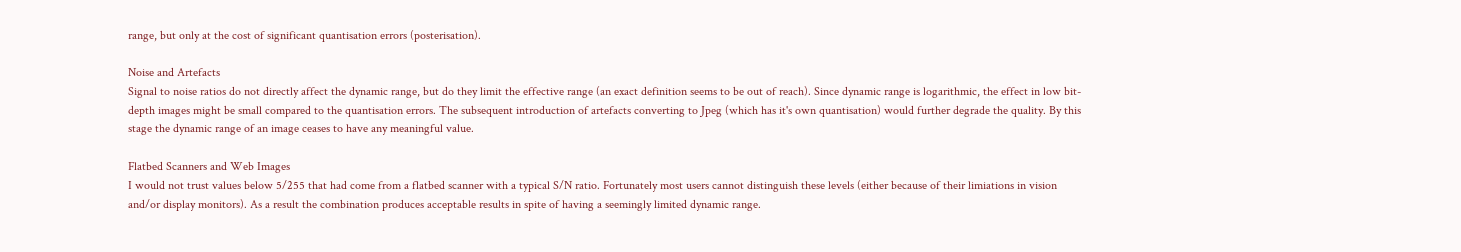range, but only at the cost of significant quantisation errors (posterisation).

Noise and Artefacts
Signal to noise ratios do not directly affect the dynamic range, but do they limit the effective range (an exact definition seems to be out of reach). Since dynamic range is logarithmic, the effect in low bit-depth images might be small compared to the quantisation errors. The subsequent introduction of artefacts converting to Jpeg (which has it's own quantisation) would further degrade the quality. By this stage the dynamic range of an image ceases to have any meaningful value.

Flatbed Scanners and Web Images
I would not trust values below 5/255 that had come from a flatbed scanner with a typical S/N ratio. Fortunately most users cannot distinguish these levels (either because of their limiations in vision and/or display monitors). As a result the combination produces acceptable results in spite of having a seemingly limited dynamic range.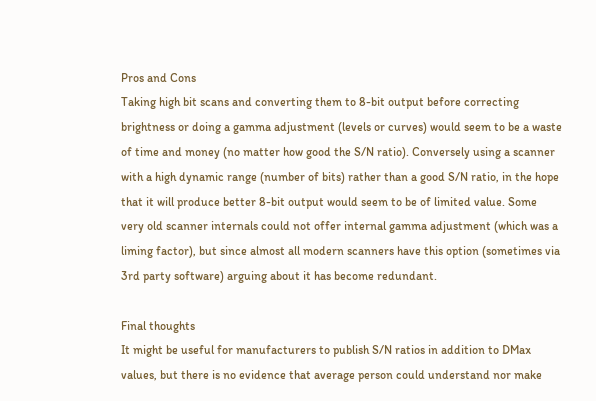Pros and Cons
Taking high bit scans and converting them to 8-bit output before correcting brightness or doing a gamma adjustment (levels or curves) would seem to be a waste of time and money (no matter how good the S/N ratio). Conversely using a scanner with a high dynamic range (number of bits) rather than a good S/N ratio, in the hope that it will produce better 8-bit output would seem to be of limited value. Some very old scanner internals could not offer internal gamma adjustment (which was a liming factor), but since almost all modern scanners have this option (sometimes via 3rd party software) arguing about it has become redundant.

Final thoughts
It might be useful for manufacturers to publish S/N ratios in addition to DMax values, but there is no evidence that average person could understand nor make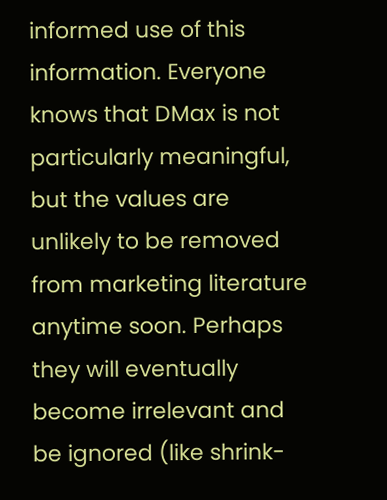informed use of this information. Everyone knows that DMax is not particularly meaningful, but the values are unlikely to be removed from marketing literature anytime soon. Perhaps they will eventually become irrelevant and be ignored (like shrink-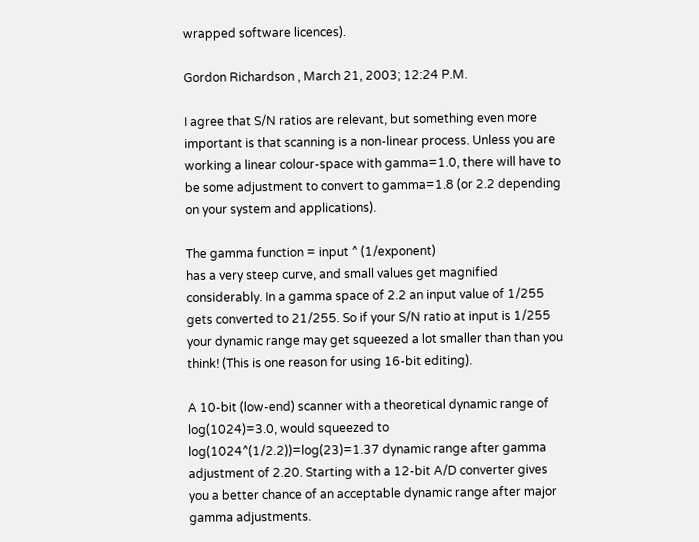wrapped software licences).

Gordon Richardson , March 21, 2003; 12:24 P.M.

I agree that S/N ratios are relevant, but something even more important is that scanning is a non-linear process. Unless you are working a linear colour-space with gamma=1.0, there will have to be some adjustment to convert to gamma=1.8 (or 2.2 depending on your system and applications).

The gamma function = input ^ (1/exponent)
has a very steep curve, and small values get magnified considerably. In a gamma space of 2.2 an input value of 1/255 gets converted to 21/255. So if your S/N ratio at input is 1/255 your dynamic range may get squeezed a lot smaller than than you think! (This is one reason for using 16-bit editing).

A 10-bit (low-end) scanner with a theoretical dynamic range of log(1024)=3.0, would squeezed to log(1024^(1/2.2))=log(23)=1.37 dynamic range after gamma adjustment of 2.20. Starting with a 12-bit A/D converter gives you a better chance of an acceptable dynamic range after major gamma adjustments.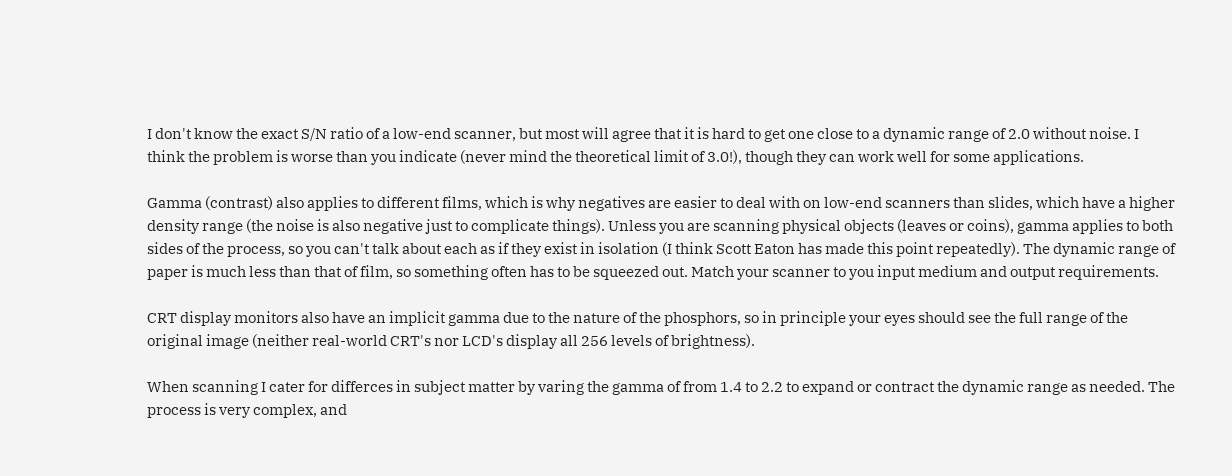I don't know the exact S/N ratio of a low-end scanner, but most will agree that it is hard to get one close to a dynamic range of 2.0 without noise. I think the problem is worse than you indicate (never mind the theoretical limit of 3.0!), though they can work well for some applications.

Gamma (contrast) also applies to different films, which is why negatives are easier to deal with on low-end scanners than slides, which have a higher density range (the noise is also negative just to complicate things). Unless you are scanning physical objects (leaves or coins), gamma applies to both sides of the process, so you can't talk about each as if they exist in isolation (I think Scott Eaton has made this point repeatedly). The dynamic range of paper is much less than that of film, so something often has to be squeezed out. Match your scanner to you input medium and output requirements.

CRT display monitors also have an implicit gamma due to the nature of the phosphors, so in principle your eyes should see the full range of the original image (neither real-world CRT's nor LCD's display all 256 levels of brightness).

When scanning I cater for differces in subject matter by varing the gamma of from 1.4 to 2.2 to expand or contract the dynamic range as needed. The process is very complex, and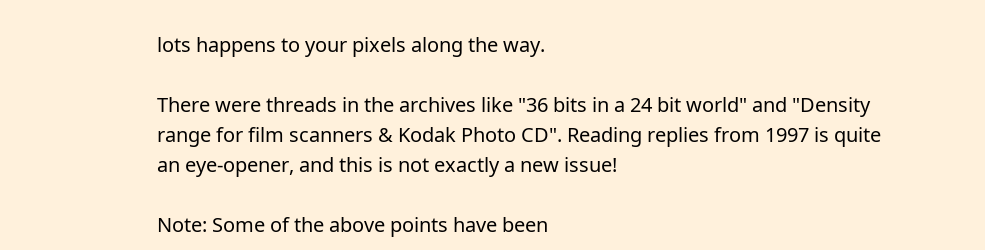lots happens to your pixels along the way.

There were threads in the archives like "36 bits in a 24 bit world" and "Density range for film scanners & Kodak Photo CD". Reading replies from 1997 is quite an eye-opener, and this is not exactly a new issue!

Note: Some of the above points have been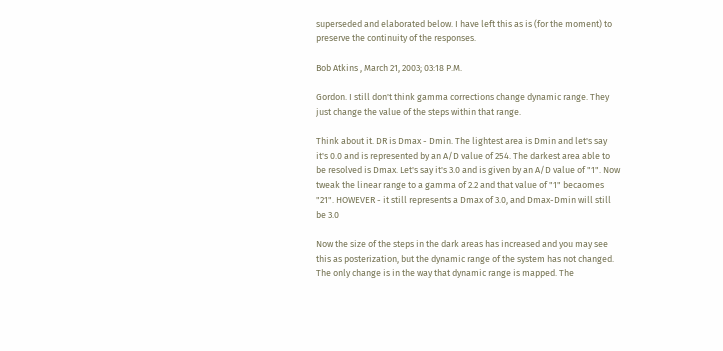superseded and elaborated below. I have left this as is (for the moment) to preserve the continuity of the responses.

Bob Atkins , March 21, 2003; 03:18 P.M.

Gordon. I still don't think gamma corrections change dynamic range. They just change the value of the steps within that range.

Think about it. DR is Dmax - Dmin. The lightest area is Dmin and let's say it's 0.0 and is represented by an A/D value of 254. The darkest area able to be resolved is Dmax. Let's say it's 3.0 and is given by an A/D value of "1". Now tweak the linear range to a gamma of 2.2 and that value of "1" becaomes "21". HOWEVER - it still represents a Dmax of 3.0, and Dmax-Dmin will still be 3.0

Now the size of the steps in the dark areas has increased and you may see this as posterization, but the dynamic range of the system has not changed. The only change is in the way that dynamic range is mapped. The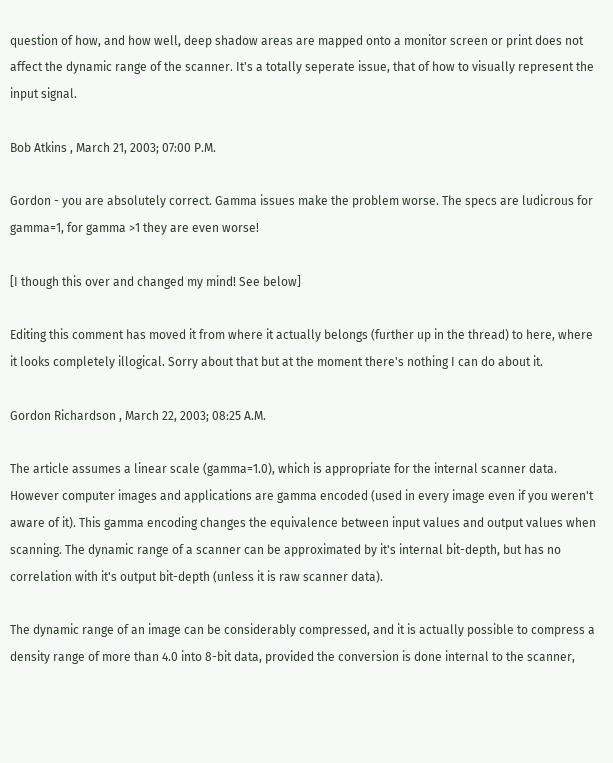question of how, and how well, deep shadow areas are mapped onto a monitor screen or print does not affect the dynamic range of the scanner. It's a totally seperate issue, that of how to visually represent the input signal.

Bob Atkins , March 21, 2003; 07:00 P.M.

Gordon - you are absolutely correct. Gamma issues make the problem worse. The specs are ludicrous for gamma=1, for gamma >1 they are even worse!

[I though this over and changed my mind! See below]

Editing this comment has moved it from where it actually belongs (further up in the thread) to here, where it looks completely illogical. Sorry about that but at the moment there's nothing I can do about it.

Gordon Richardson , March 22, 2003; 08:25 A.M.

The article assumes a linear scale (gamma=1.0), which is appropriate for the internal scanner data. However computer images and applications are gamma encoded (used in every image even if you weren't aware of it). This gamma encoding changes the equivalence between input values and output values when scanning. The dynamic range of a scanner can be approximated by it's internal bit-depth, but has no correlation with it's output bit-depth (unless it is raw scanner data).

The dynamic range of an image can be considerably compressed, and it is actually possible to compress a density range of more than 4.0 into 8-bit data, provided the conversion is done internal to the scanner,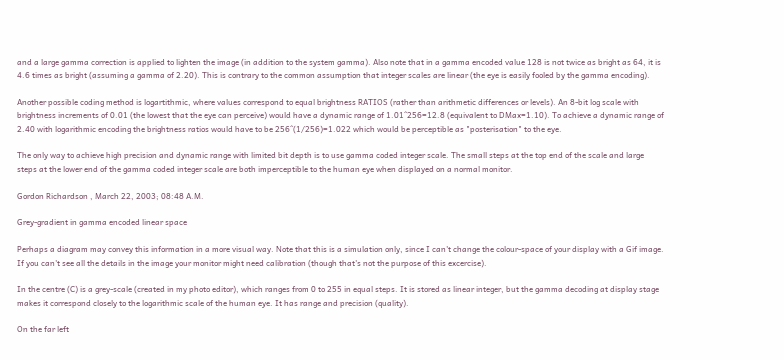and a large gamma correction is applied to lighten the image (in addition to the system gamma). Also note that in a gamma encoded value 128 is not twice as bright as 64, it is 4.6 times as bright (assuming a gamma of 2.20). This is contrary to the common assumption that integer scales are linear (the eye is easily fooled by the gamma encoding).

Another possible coding method is logartithmic, where values correspond to equal brightness RATIOS (rather than arithmetic differences or levels). An 8-bit log scale with brightness increments of 0.01 (the lowest that the eye can perceive) would have a dynamic range of 1.01^256=12.8 (equivalent to DMax=1.10). To achieve a dynamic range of 2.40 with logarithmic encoding the brightness ratios would have to be 256^(1/256)=1.022 which would be perceptible as "posterisation" to the eye.

The only way to achieve high precision and dynamic range with limited bit depth is to use gamma coded integer scale. The small steps at the top end of the scale and large steps at the lower end of the gamma coded integer scale are both imperceptible to the human eye when displayed on a normal monitor.

Gordon Richardson , March 22, 2003; 08:48 A.M.

Grey-gradient in gamma encoded linear space

Perhaps a diagram may convey this information in a more visual way. Note that this is a simulation only, since I can't change the colour-space of your display with a Gif image. If you can't see all the details in the image your monitor might need calibration (though that's not the purpose of this excercise).

In the centre (C) is a grey-scale (created in my photo editor), which ranges from 0 to 255 in equal steps. It is stored as linear integer, but the gamma decoding at display stage makes it correspond closely to the logarithmic scale of the human eye. It has range and precision (quality).

On the far left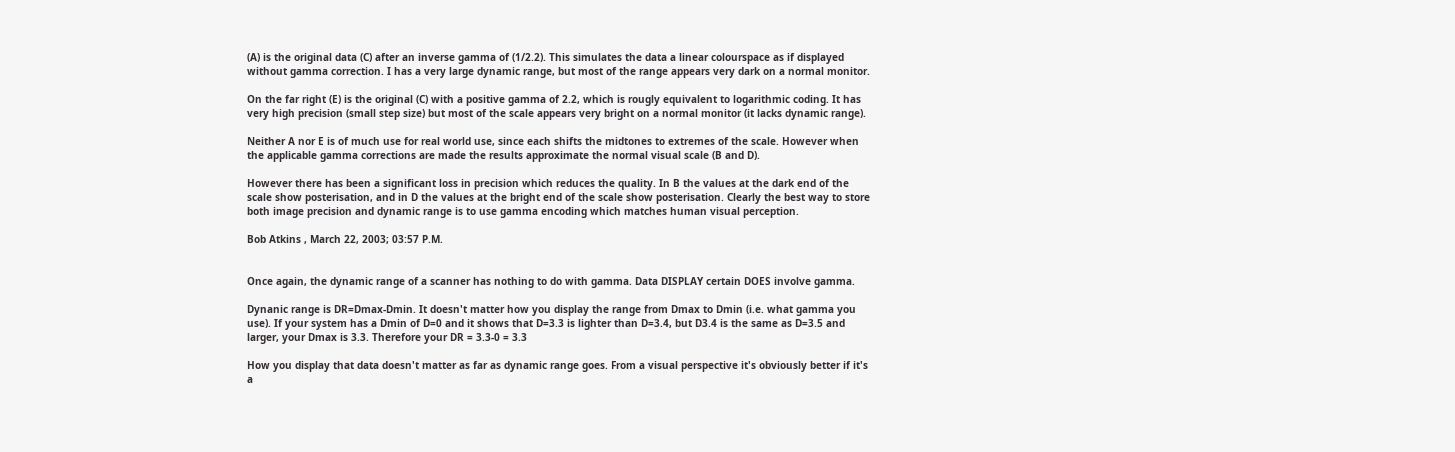(A) is the original data (C) after an inverse gamma of (1/2.2). This simulates the data a linear colourspace as if displayed without gamma correction. I has a very large dynamic range, but most of the range appears very dark on a normal monitor.

On the far right (E) is the original (C) with a positive gamma of 2.2, which is rougly equivalent to logarithmic coding. It has very high precision (small step size) but most of the scale appears very bright on a normal monitor (it lacks dynamic range).

Neither A nor E is of much use for real world use, since each shifts the midtones to extremes of the scale. However when the applicable gamma corrections are made the results approximate the normal visual scale (B and D).

However there has been a significant loss in precision which reduces the quality. In B the values at the dark end of the scale show posterisation, and in D the values at the bright end of the scale show posterisation. Clearly the best way to store both image precision and dynamic range is to use gamma encoding which matches human visual perception.

Bob Atkins , March 22, 2003; 03:57 P.M.


Once again, the dynamic range of a scanner has nothing to do with gamma. Data DISPLAY certain DOES involve gamma.

Dynanic range is DR=Dmax-Dmin. It doesn't matter how you display the range from Dmax to Dmin (i.e. what gamma you use). If your system has a Dmin of D=0 and it shows that D=3.3 is lighter than D=3.4, but D3.4 is the same as D=3.5 and larger, your Dmax is 3.3. Therefore your DR = 3.3-0 = 3.3

How you display that data doesn't matter as far as dynamic range goes. From a visual perspective it's obviously better if it's a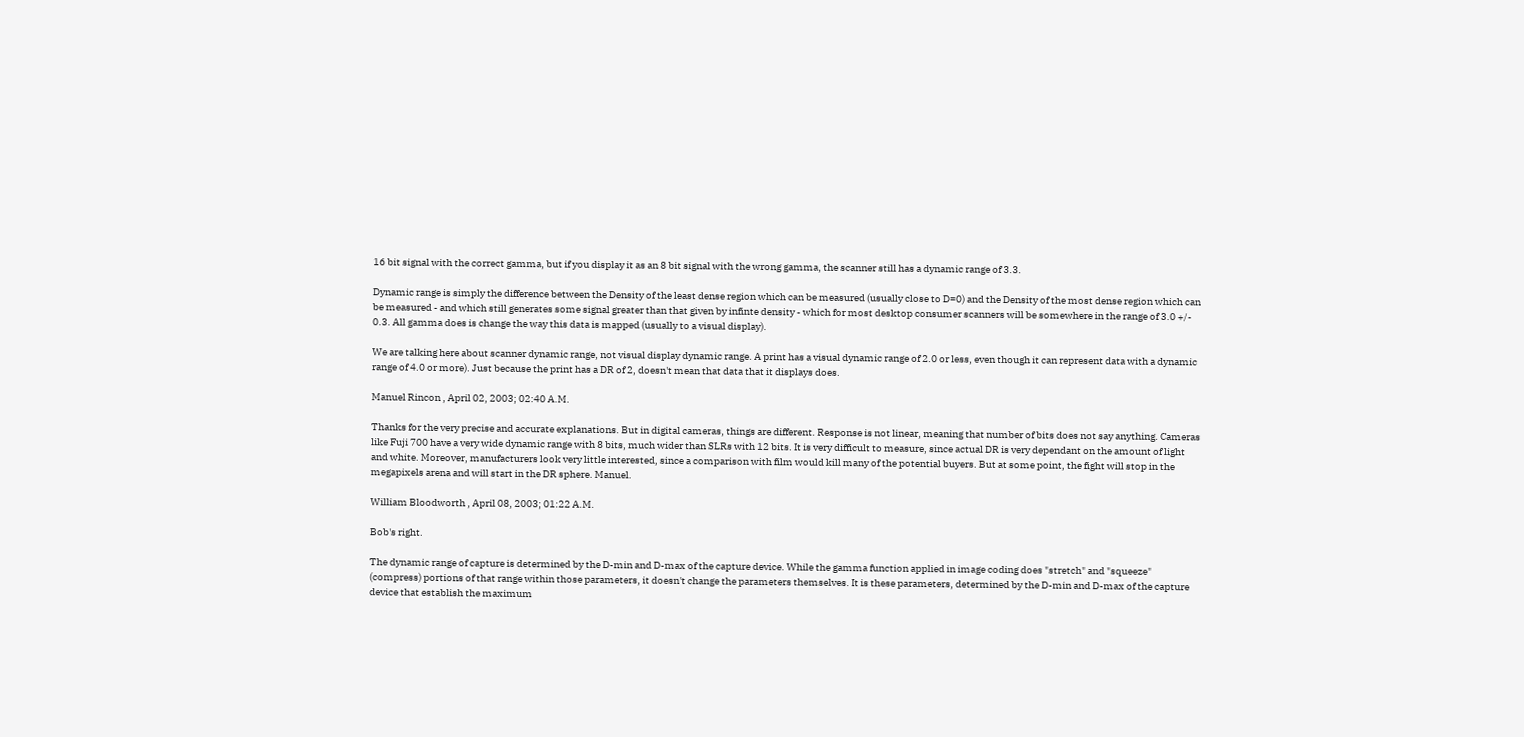16 bit signal with the correct gamma, but if you display it as an 8 bit signal with the wrong gamma, the scanner still has a dynamic range of 3.3.

Dynamic range is simply the difference between the Density of the least dense region which can be measured (usually close to D=0) and the Density of the most dense region which can be measured - and which still generates some signal greater than that given by infinte density - which for most desktop consumer scanners will be somewhere in the range of 3.0 +/- 0.3. All gamma does is change the way this data is mapped (usually to a visual display).

We are talking here about scanner dynamic range, not visual display dynamic range. A print has a visual dynamic range of 2.0 or less, even though it can represent data with a dynamic range of 4.0 or more). Just because the print has a DR of 2, doesn't mean that data that it displays does.

Manuel Rincon , April 02, 2003; 02:40 A.M.

Thanks for the very precise and accurate explanations. But in digital cameras, things are different. Response is not linear, meaning that number of bits does not say anything. Cameras like Fuji 700 have a very wide dynamic range with 8 bits, much wider than SLRs with 12 bits. It is very difficult to measure, since actual DR is very dependant on the amount of light and white. Moreover, manufacturers look very little interested, since a comparison with film would kill many of the potential buyers. But at some point, the fight will stop in the megapixels arena and will start in the DR sphere. Manuel.

William Bloodworth , April 08, 2003; 01:22 A.M.

Bob's right.

The dynamic range of capture is determined by the D-min and D-max of the capture device. While the gamma function applied in image coding does "stretch" and "squeeze" (compress) portions of that range within those parameters, it doesn't change the parameters themselves. It is these parameters, determined by the D-min and D-max of the capture device that establish the maximum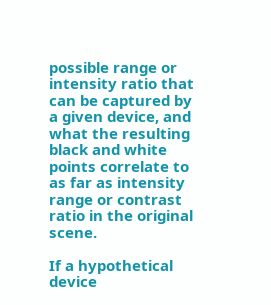possible range or intensity ratio that can be captured by a given device, and what the resulting black and white points correlate to as far as intensity range or contrast ratio in the original scene.

If a hypothetical device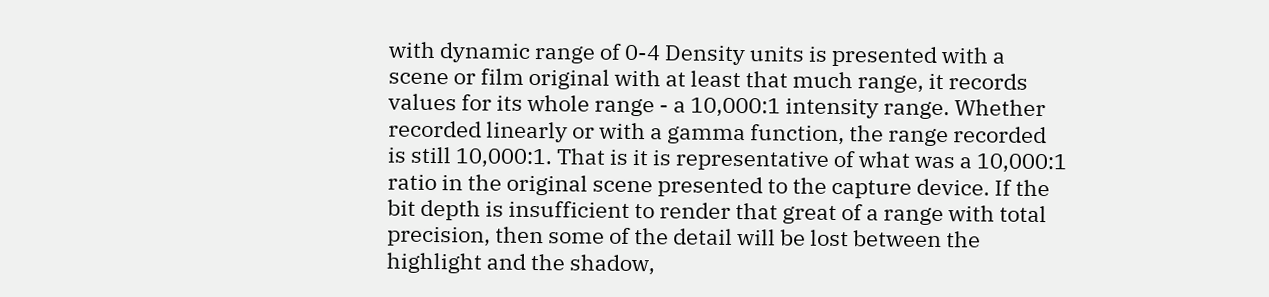with dynamic range of 0-4 Density units is presented with a scene or film original with at least that much range, it records values for its whole range - a 10,000:1 intensity range. Whether recorded linearly or with a gamma function, the range recorded is still 10,000:1. That is it is representative of what was a 10,000:1 ratio in the original scene presented to the capture device. If the bit depth is insufficient to render that great of a range with total precision, then some of the detail will be lost between the highlight and the shadow,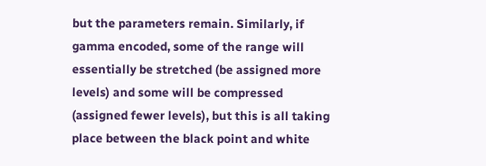but the parameters remain. Similarly, if gamma encoded, some of the range will essentially be stretched (be assigned more levels) and some will be compressed (assigned fewer levels), but this is all taking place between the black point and white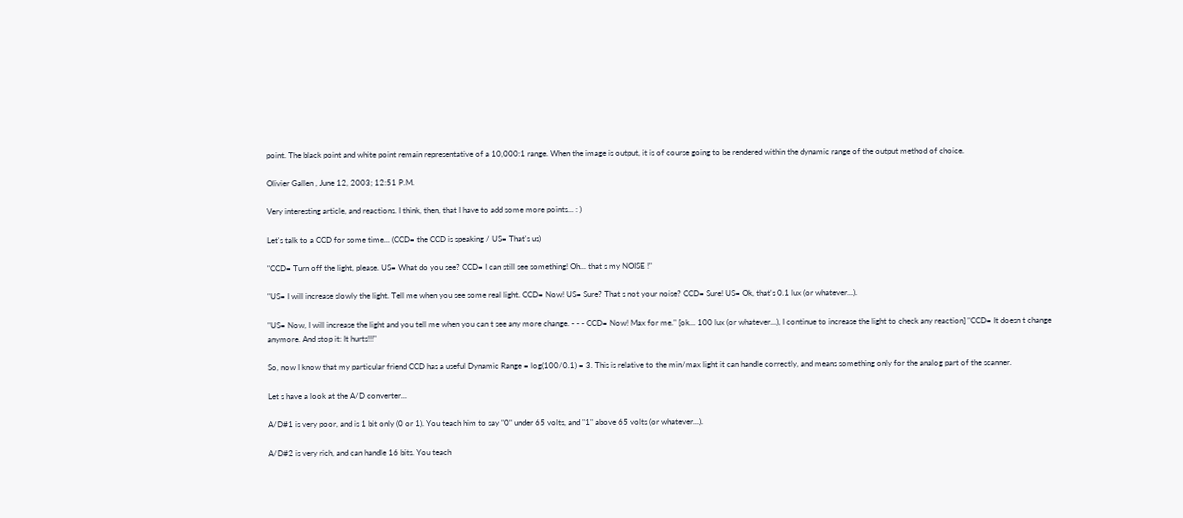point. The black point and white point remain representative of a 10,000:1 range. When the image is output, it is of course going to be rendered within the dynamic range of the output method of choice.

Olivier Gallen , June 12, 2003; 12:51 P.M.

Very interesting article, and reactions. I think, then, that I have to add some more points... : )

Let's talk to a CCD for some time... (CCD= the CCD is speaking / US= That's us)

"CCD= Turn off the light, please. US= What do you see? CCD= I can still see something! Oh... that s my NOISE !"

"US= I will increase slowly the light. Tell me when you see some real light. CCD= Now! US= Sure? That s not your noise? CCD= Sure! US= Ok, that's 0.1 lux (or whatever...).

"US= Now, I will increase the light and you tell me when you can t see any more change. - - - CCD= Now! Max for me." [ok... 100 lux (or whatever...), I continue to increase the light to check any reaction] "CCD= It doesn t change anymore. And stop it: It hurts!!!"

So, now I know that my particular friend CCD has a useful Dynamic Range = log(100/0.1) = 3. This is relative to the min/max light it can handle correctly, and means something only for the analog part of the scanner.

Let s have a look at the A/D converter...

A/D#1 is very poor, and is 1 bit only (0 or 1). You teach him to say "0" under 65 volts, and "1" above 65 volts (or whatever...).

A/D#2 is very rich, and can handle 16 bits. You teach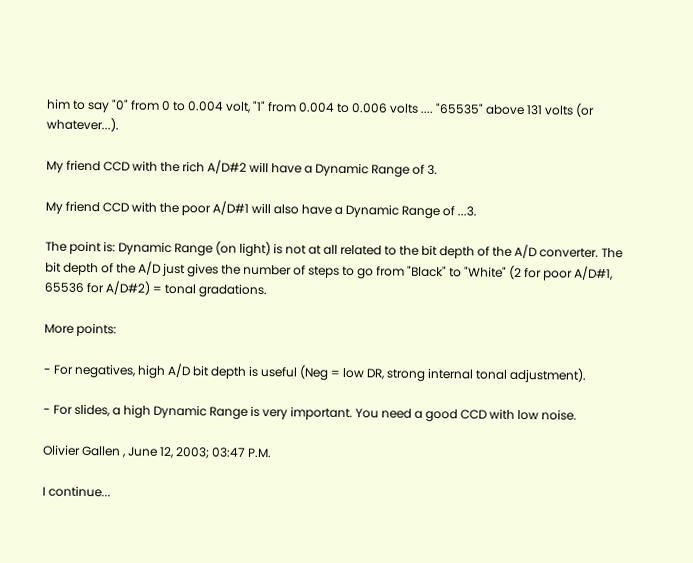him to say "0" from 0 to 0.004 volt, "1" from 0.004 to 0.006 volts .... "65535" above 131 volts (or whatever...).

My friend CCD with the rich A/D#2 will have a Dynamic Range of 3.

My friend CCD with the poor A/D#1 will also have a Dynamic Range of ...3.

The point is: Dynamic Range (on light) is not at all related to the bit depth of the A/D converter. The bit depth of the A/D just gives the number of steps to go from "Black" to "White" (2 for poor A/D#1, 65536 for A/D#2) = tonal gradations.

More points:

- For negatives, high A/D bit depth is useful (Neg = low DR, strong internal tonal adjustment).

- For slides, a high Dynamic Range is very important. You need a good CCD with low noise.

Olivier Gallen , June 12, 2003; 03:47 P.M.

I continue...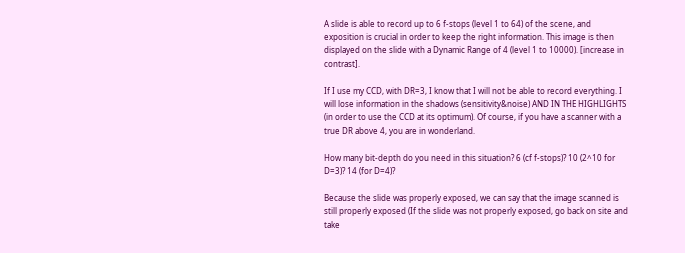A slide is able to record up to 6 f-stops (level 1 to 64) of the scene, and exposition is crucial in order to keep the right information. This image is then displayed on the slide with a Dynamic Range of 4 (level 1 to 10000). [increase in contrast].

If I use my CCD, with DR=3, I know that I will not be able to record everything. I will lose information in the shadows (sensitivity&noise) AND IN THE HIGHLIGHTS (in order to use the CCD at its optimum). Of course, if you have a scanner with a true DR above 4, you are in wonderland.

How many bit-depth do you need in this situation? 6 (cf f-stops)? 10 (2^10 for D=3)? 14 (for D=4)?

Because the slide was properly exposed, we can say that the image scanned is still properly exposed (If the slide was not properly exposed, go back on site and take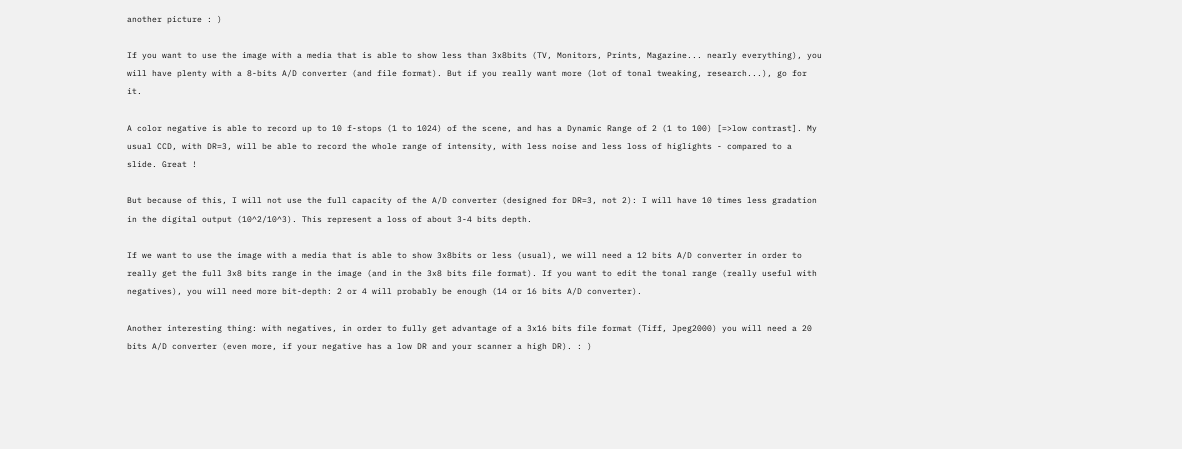another picture : )

If you want to use the image with a media that is able to show less than 3x8bits (TV, Monitors, Prints, Magazine... nearly everything), you will have plenty with a 8-bits A/D converter (and file format). But if you really want more (lot of tonal tweaking, research...), go for it.

A color negative is able to record up to 10 f-stops (1 to 1024) of the scene, and has a Dynamic Range of 2 (1 to 100) [=>low contrast]. My usual CCD, with DR=3, will be able to record the whole range of intensity, with less noise and less loss of higlights - compared to a slide. Great !

But because of this, I will not use the full capacity of the A/D converter (designed for DR=3, not 2): I will have 10 times less gradation in the digital output (10^2/10^3). This represent a loss of about 3-4 bits depth.

If we want to use the image with a media that is able to show 3x8bits or less (usual), we will need a 12 bits A/D converter in order to really get the full 3x8 bits range in the image (and in the 3x8 bits file format). If you want to edit the tonal range (really useful with negatives), you will need more bit-depth: 2 or 4 will probably be enough (14 or 16 bits A/D converter).

Another interesting thing: with negatives, in order to fully get advantage of a 3x16 bits file format (Tiff, Jpeg2000) you will need a 20 bits A/D converter (even more, if your negative has a low DR and your scanner a high DR). : )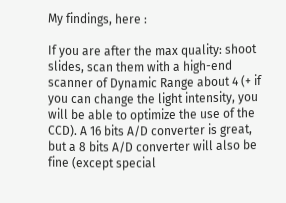My findings, here :

If you are after the max quality: shoot slides, scan them with a high-end scanner of Dynamic Range about 4 (+ if you can change the light intensity, you will be able to optimize the use of the CCD). A 16 bits A/D converter is great, but a 8 bits A/D converter will also be fine (except special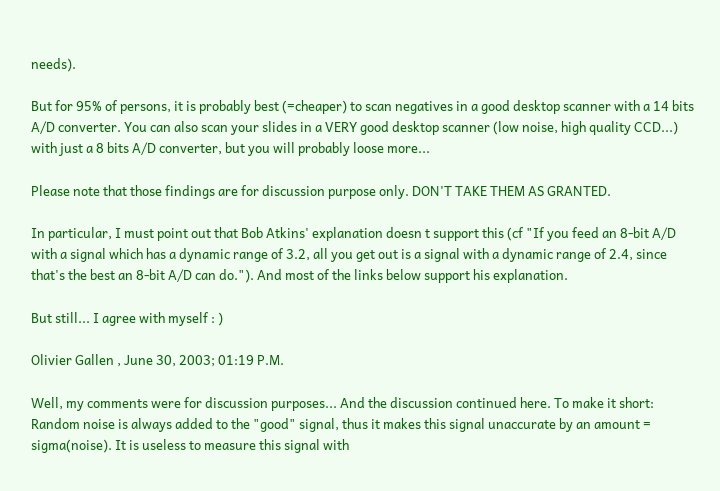needs).

But for 95% of persons, it is probably best (=cheaper) to scan negatives in a good desktop scanner with a 14 bits A/D converter. You can also scan your slides in a VERY good desktop scanner (low noise, high quality CCD...) with just a 8 bits A/D converter, but you will probably loose more...

Please note that those findings are for discussion purpose only. DON'T TAKE THEM AS GRANTED.

In particular, I must point out that Bob Atkins' explanation doesn t support this (cf "If you feed an 8-bit A/D with a signal which has a dynamic range of 3.2, all you get out is a signal with a dynamic range of 2.4, since that's the best an 8-bit A/D can do."). And most of the links below support his explanation.

But still... I agree with myself : )

Olivier Gallen , June 30, 2003; 01:19 P.M.

Well, my comments were for discussion purposes... And the discussion continued here. To make it short: Random noise is always added to the "good" signal, thus it makes this signal unaccurate by an amount = sigma(noise). It is useless to measure this signal with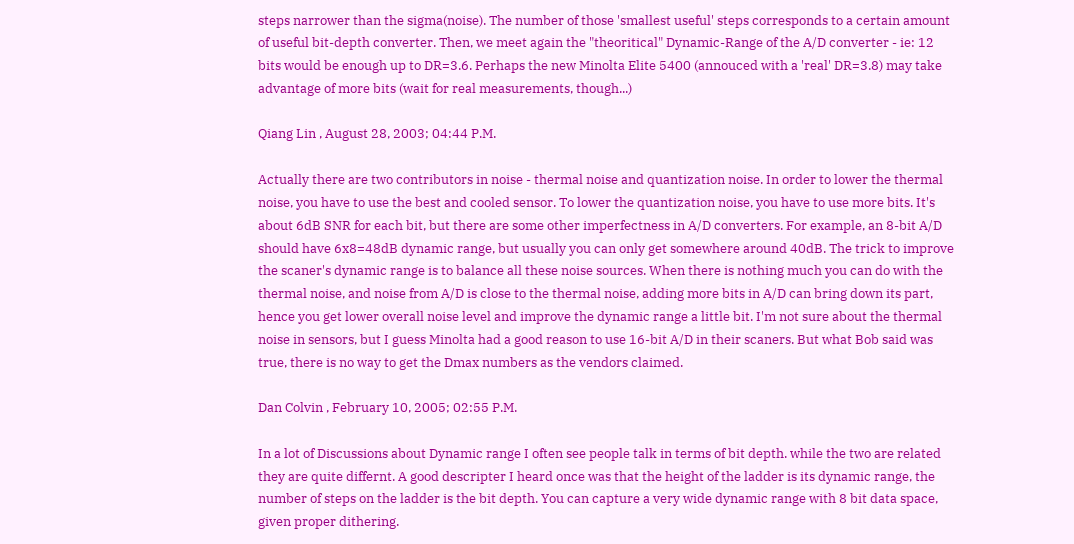steps narrower than the sigma(noise). The number of those 'smallest useful' steps corresponds to a certain amount of useful bit-depth converter. Then, we meet again the "theoritical" Dynamic-Range of the A/D converter - ie: 12 bits would be enough up to DR=3.6. Perhaps the new Minolta Elite 5400 (annouced with a 'real' DR=3.8) may take advantage of more bits (wait for real measurements, though...)

Qiang Lin , August 28, 2003; 04:44 P.M.

Actually there are two contributors in noise - thermal noise and quantization noise. In order to lower the thermal noise, you have to use the best and cooled sensor. To lower the quantization noise, you have to use more bits. It's about 6dB SNR for each bit, but there are some other imperfectness in A/D converters. For example, an 8-bit A/D should have 6x8=48dB dynamic range, but usually you can only get somewhere around 40dB. The trick to improve the scaner's dynamic range is to balance all these noise sources. When there is nothing much you can do with the thermal noise, and noise from A/D is close to the thermal noise, adding more bits in A/D can bring down its part, hence you get lower overall noise level and improve the dynamic range a little bit. I'm not sure about the thermal noise in sensors, but I guess Minolta had a good reason to use 16-bit A/D in their scaners. But what Bob said was true, there is no way to get the Dmax numbers as the vendors claimed.

Dan Colvin , February 10, 2005; 02:55 P.M.

In a lot of Discussions about Dynamic range I often see people talk in terms of bit depth. while the two are related they are quite differnt. A good descripter I heard once was that the height of the ladder is its dynamic range, the number of steps on the ladder is the bit depth. You can capture a very wide dynamic range with 8 bit data space, given proper dithering.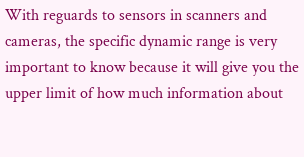With reguards to sensors in scanners and cameras, the specific dynamic range is very important to know because it will give you the upper limit of how much information about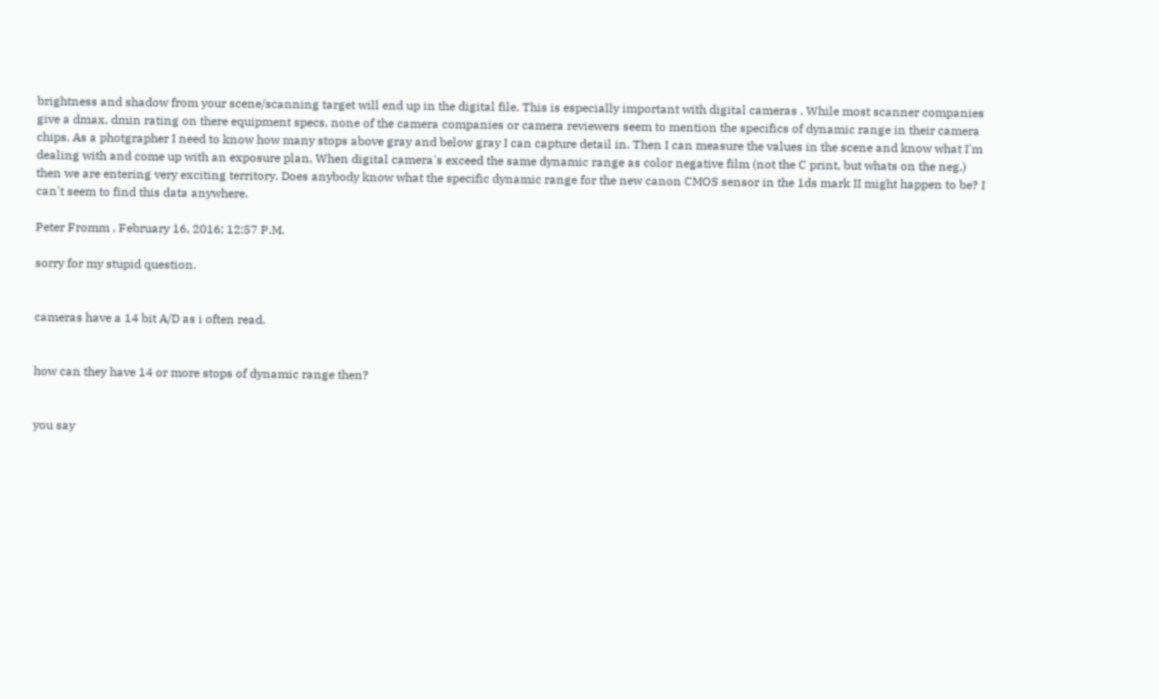brightness and shadow from your scene/scanning target will end up in the digital file. This is especially important with digital cameras . While most scanner companies give a dmax, dmin rating on there equipment specs, none of the camera companies or camera reviewers seem to mention the specifics of dynamic range in their camera chips. As a photgrapher I need to know how many stops above gray and below gray I can capture detail in. Then I can measure the values in the scene and know what I'm dealing with and come up with an exposure plan. When digital camera's exceed the same dynamic range as color negative film (not the C print, but whats on the neg,) then we are entering very exciting territory. Does anybody know what the specific dynamic range for the new canon CMOS sensor in the 1ds mark II might happen to be? I can't seem to find this data anywhere.

Peter Fromm , February 16, 2016; 12:57 P.M.

sorry for my stupid question.


cameras have a 14 bit A/D as i often read.


how can they have 14 or more stops of dynamic range then?


you say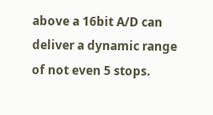above a 16bit A/D can deliver a dynamic range of not even 5 stops.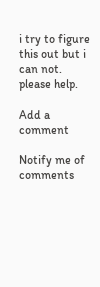i try to figure this out but i can not. please help.

Add a comment

Notify me of comments